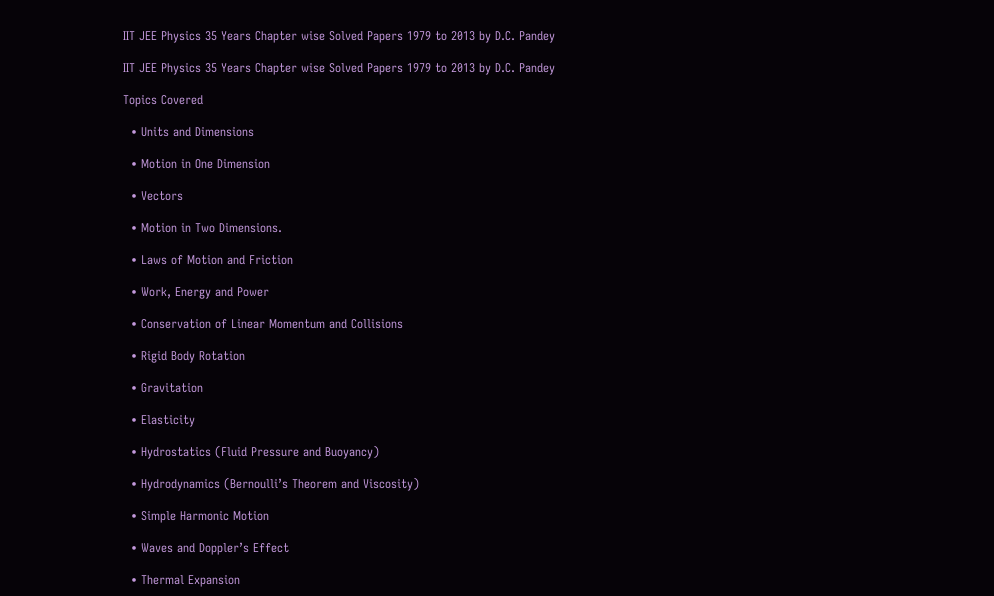IIT JEE Physics 35 Years Chapter wise Solved Papers 1979 to 2013 by D.C. Pandey

IIT JEE Physics 35 Years Chapter wise Solved Papers 1979 to 2013 by D.C. Pandey

Topics Covered

  • Units and Dimensions

  • Motion in One Dimension

  • Vectors

  • Motion in Two Dimensions.

  • Laws of Motion and Friction

  • Work, Energy and Power

  • Conservation of Linear Momentum and Collisions

  • Rigid Body Rotation

  • Gravitation

  • Elasticity

  • Hydrostatics (Fluid Pressure and Buoyancy)

  • Hydrodynamics (Bernoulli’s Theorem and Viscosity)

  • Simple Harmonic Motion

  • Waves and Doppler’s Effect

  • Thermal Expansion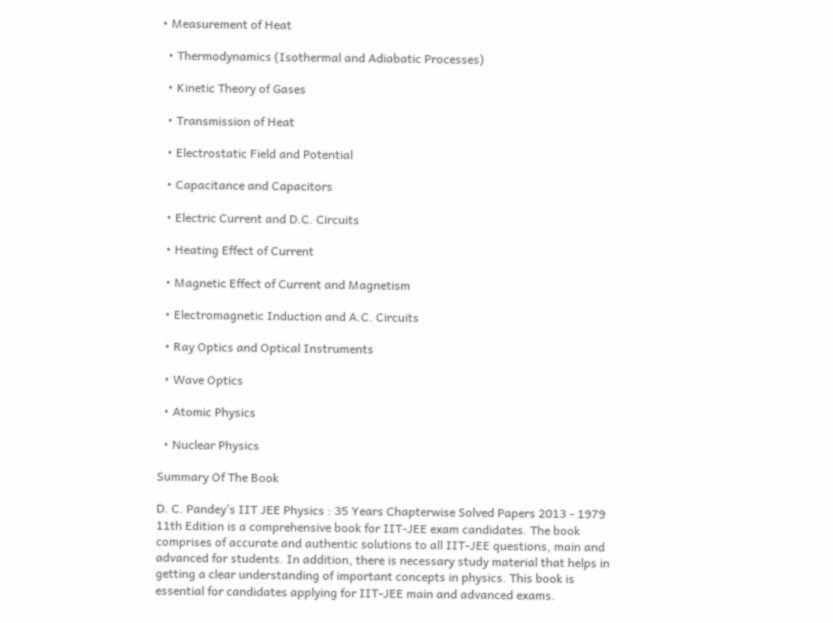• Measurement of Heat

  • Thermodynamics (Isothermal and Adiabatic Processes)

  • Kinetic Theory of Gases

  • Transmission of Heat

  • Electrostatic Field and Potential

  • Capacitance and Capacitors

  • Electric Current and D.C. Circuits

  • Heating Effect of Current

  • Magnetic Effect of Current and Magnetism

  • Electromagnetic Induction and A.C. Circuits

  • Ray Optics and Optical Instruments

  • Wave Optics

  • Atomic Physics

  • Nuclear Physics

Summary Of The Book

D. C. Pandey’s IIT JEE Physics : 35 Years Chapterwise Solved Papers 2013 - 1979 11th Edition is a comprehensive book for IIT-JEE exam candidates. The book comprises of accurate and authentic solutions to all IIT-JEE questions, main and advanced for students. In addition, there is necessary study material that helps in getting a clear understanding of important concepts in physics. This book is essential for candidates applying for IIT-JEE main and advanced exams.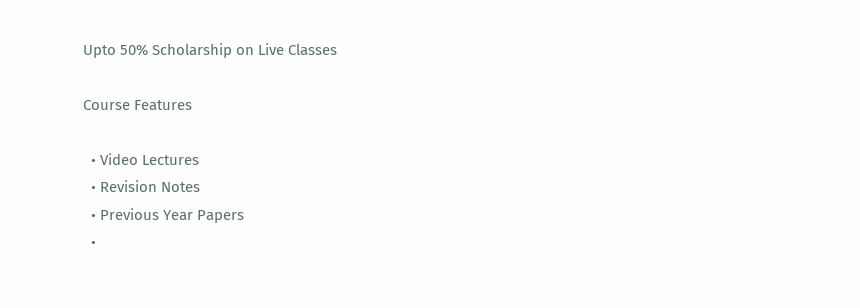Upto 50% Scholarship on Live Classes

Course Features

  • Video Lectures
  • Revision Notes
  • Previous Year Papers
  •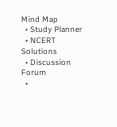Mind Map
  • Study Planner
  • NCERT Solutions
  • Discussion Forum
  •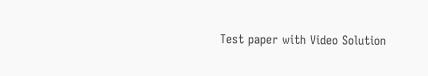Test paper with Video Solution